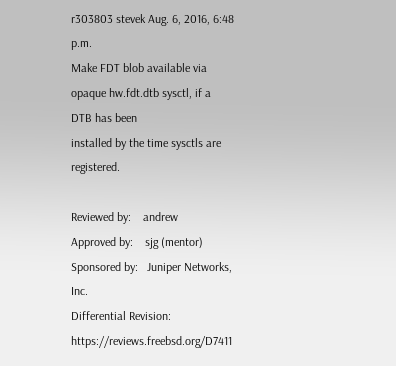r303803 stevek Aug. 6, 2016, 6:48 p.m.
Make FDT blob available via opaque hw.fdt.dtb sysctl, if a DTB has been
installed by the time sysctls are registered.

Reviewed by:    andrew
Approved by:    sjg (mentor)
Sponsored by:   Juniper Networks, Inc.
Differential Revision:  https://reviews.freebsd.org/D7411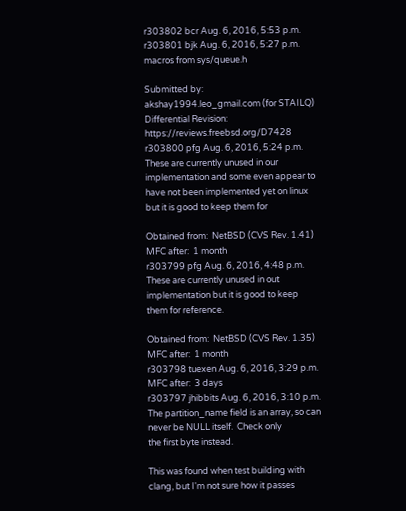r303802 bcr Aug. 6, 2016, 5:53 p.m.
r303801 bjk Aug. 6, 2016, 5:27 p.m.
macros from sys/queue.h

Submitted by:   akshay1994.leo_gmail.com (for STAILQ)
Differential Revision:  https://reviews.freebsd.org/D7428
r303800 pfg Aug. 6, 2016, 5:24 p.m.
These are currently unused in our implementation and some even appear to
have not been implemented yet on linux but it is good to keep them for

Obtained from:  NetBSD (CVS Rev. 1.41)
MFC after:  1 month
r303799 pfg Aug. 6, 2016, 4:48 p.m.
These are currently unused in out implementation but it is good to keep
them for reference.

Obtained from:  NetBSD (CVS Rev. 1.35)
MFC after:  1 month
r303798 tuexen Aug. 6, 2016, 3:29 p.m.
MFC after:  3 days
r303797 jhibbits Aug. 6, 2016, 3:10 p.m.
The partition_name field is an array, so can never be NULL itself.  Check only
the first byte instead.

This was found when test building with clang, but I'm not sure how it passes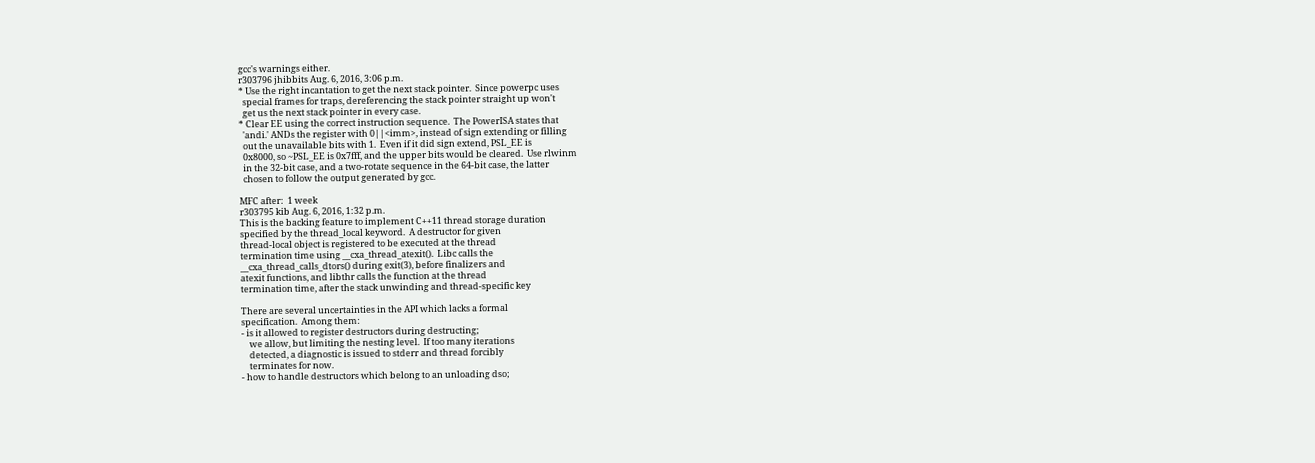gcc's warnings either.
r303796 jhibbits Aug. 6, 2016, 3:06 p.m.
* Use the right incantation to get the next stack pointer.  Since powerpc uses
  special frames for traps, dereferencing the stack pointer straight up won't
  get us the next stack pointer in every case.
* Clear EE using the correct instruction sequence.  The PowerISA states that
  'andi.' ANDs the register with 0||<imm>, instead of sign extending or filling
  out the unavailable bits with 1.  Even if it did sign extend, PSL_EE is
  0x8000, so ~PSL_EE is 0x7fff, and the upper bits would be cleared.  Use rlwinm
  in the 32-bit case, and a two-rotate sequence in the 64-bit case, the latter
  chosen to follow the output generated by gcc.

MFC after:  1 week
r303795 kib Aug. 6, 2016, 1:32 p.m.
This is the backing feature to implement C++11 thread storage duration
specified by the thread_local keyword.  A destructor for given
thread-local object is registered to be executed at the thread
termination time using __cxa_thread_atexit().  Libc calls the
__cxa_thread_calls_dtors() during exit(3), before finalizers and
atexit functions, and libthr calls the function at the thread
termination time, after the stack unwinding and thread-specific key

There are several uncertainties in the API which lacks a formal
specification.  Among them:
- is it allowed to register destructors during destructing;
    we allow, but limiting the nesting level.  If too many iterations
    detected, a diagnostic is issued to stderr and thread forcibly
    terminates for now.
- how to handle destructors which belong to an unloading dso;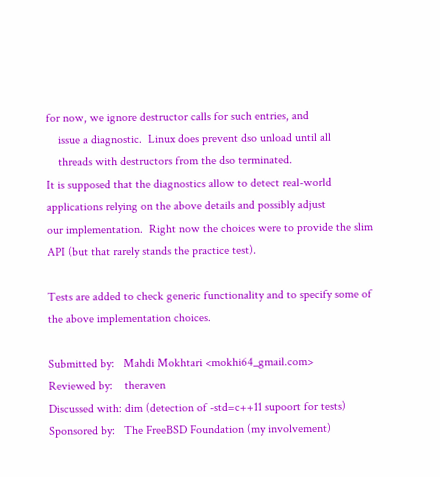for now, we ignore destructor calls for such entries, and
    issue a diagnostic.  Linux does prevent dso unload until all
    threads with destructors from the dso terminated.
It is supposed that the diagnostics allow to detect real-world
applications relying on the above details and possibly adjust
our implementation.  Right now the choices were to provide the slim
API (but that rarely stands the practice test).

Tests are added to check generic functionality and to specify some of
the above implementation choices.

Submitted by:   Mahdi Mokhtari <mokhi64_gmail.com>
Reviewed by:    theraven
Discussed with: dim (detection of -std=c++11 supoort for tests)
Sponsored by:   The FreeBSD Foundation (my involvement)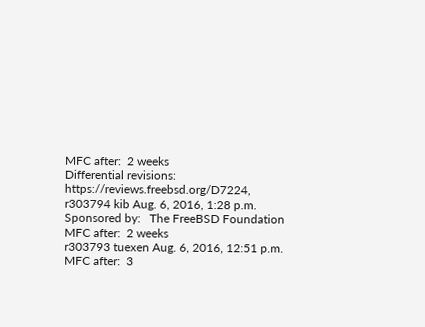MFC after:  2 weeks
Differential revisions: https://reviews.freebsd.org/D7224,
r303794 kib Aug. 6, 2016, 1:28 p.m.
Sponsored by:   The FreeBSD Foundation
MFC after:  2 weeks
r303793 tuexen Aug. 6, 2016, 12:51 p.m.
MFC after:  3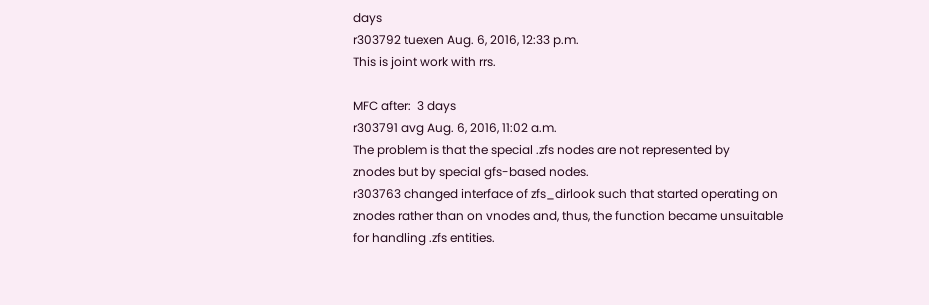days
r303792 tuexen Aug. 6, 2016, 12:33 p.m.
This is joint work with rrs.

MFC after:  3 days
r303791 avg Aug. 6, 2016, 11:02 a.m.
The problem is that the special .zfs nodes are not represented by
znodes but by special gfs-based nodes.
r303763 changed interface of zfs_dirlook such that started operating on
znodes rather than on vnodes and, thus, the function became unsuitable
for handling .zfs entities.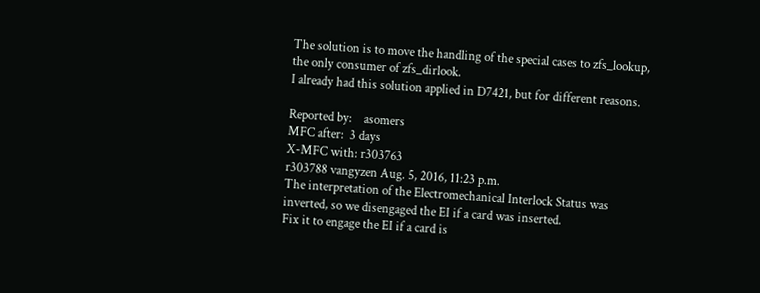The solution is to move the handling of the special cases to zfs_lookup,
the only consumer of zfs_dirlook.
I already had this solution applied in D7421, but for different reasons.

Reported by:    asomers
MFC after:  3 days
X-MFC with: r303763
r303788 vangyzen Aug. 5, 2016, 11:23 p.m.
The interpretation of the Electromechanical Interlock Status was
inverted, so we disengaged the EI if a card was inserted.
Fix it to engage the EI if a card is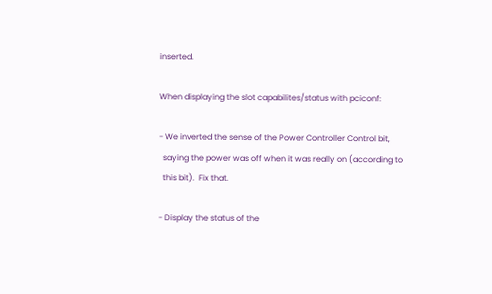inserted.

When displaying the slot capabilites/status with pciconf:

- We inverted the sense of the Power Controller Control bit,
  saying the power was off when it was really on (according to
  this bit).  Fix that.

- Display the status of the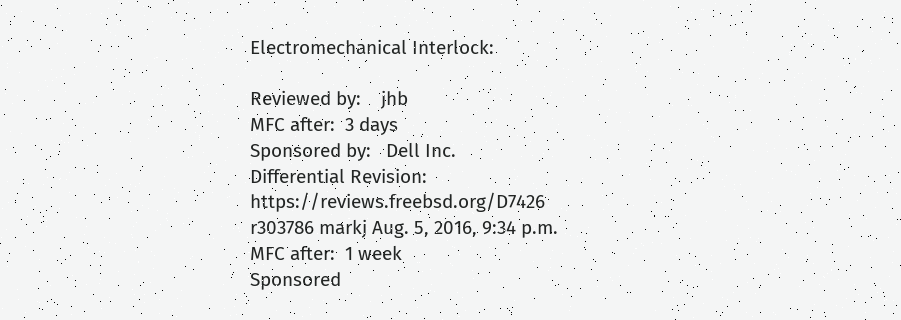Electromechanical Interlock:

Reviewed by:    jhb
MFC after:  3 days
Sponsored by:   Dell Inc.
Differential Revision:  https://reviews.freebsd.org/D7426
r303786 markj Aug. 5, 2016, 9:34 p.m.
MFC after:  1 week
Sponsored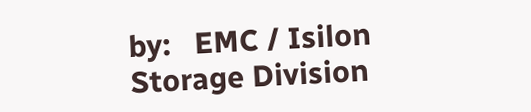by:   EMC / Isilon Storage Division